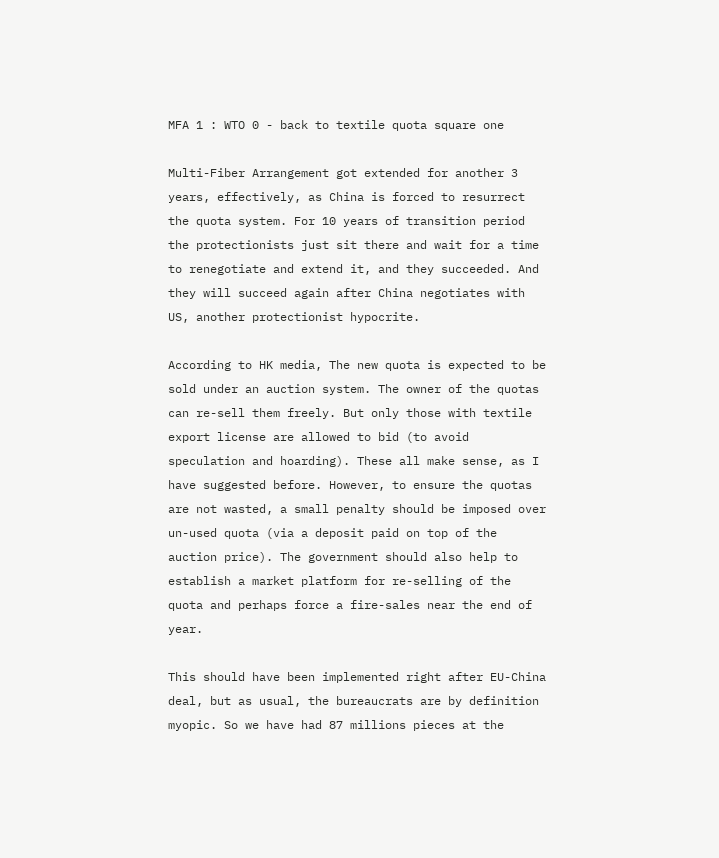MFA 1 : WTO 0 - back to textile quota square one

Multi-Fiber Arrangement got extended for another 3 years, effectively, as China is forced to resurrect the quota system. For 10 years of transition period the protectionists just sit there and wait for a time to renegotiate and extend it, and they succeeded. And they will succeed again after China negotiates with US, another protectionist hypocrite.

According to HK media, The new quota is expected to be sold under an auction system. The owner of the quotas can re-sell them freely. But only those with textile export license are allowed to bid (to avoid speculation and hoarding). These all make sense, as I have suggested before. However, to ensure the quotas are not wasted, a small penalty should be imposed over un-used quota (via a deposit paid on top of the auction price). The government should also help to establish a market platform for re-selling of the quota and perhaps force a fire-sales near the end of year.

This should have been implemented right after EU-China deal, but as usual, the bureaucrats are by definition myopic. So we have had 87 millions pieces at the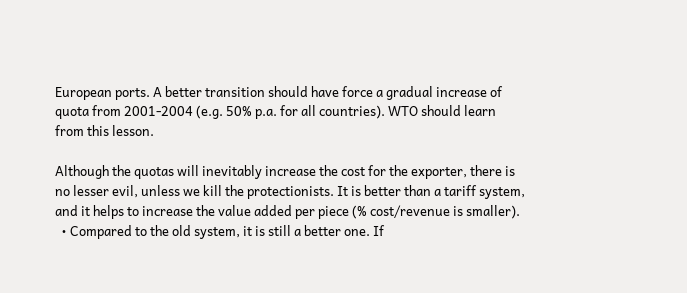European ports. A better transition should have force a gradual increase of quota from 2001-2004 (e.g. 50% p.a. for all countries). WTO should learn from this lesson.

Although the quotas will inevitably increase the cost for the exporter, there is no lesser evil, unless we kill the protectionists. It is better than a tariff system, and it helps to increase the value added per piece (% cost/revenue is smaller).
  • Compared to the old system, it is still a better one. If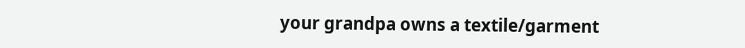your grandpa owns a textile/garment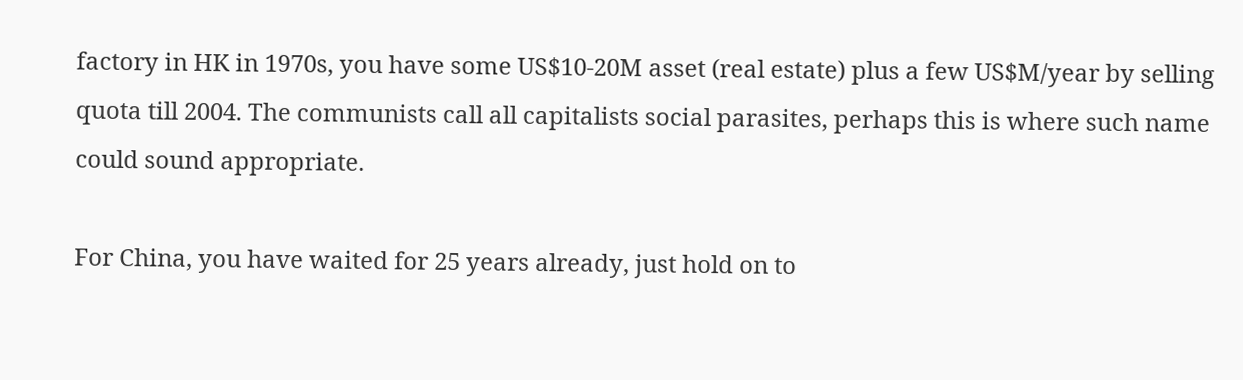factory in HK in 1970s, you have some US$10-20M asset (real estate) plus a few US$M/year by selling quota till 2004. The communists call all capitalists social parasites, perhaps this is where such name could sound appropriate.

For China, you have waited for 25 years already, just hold on to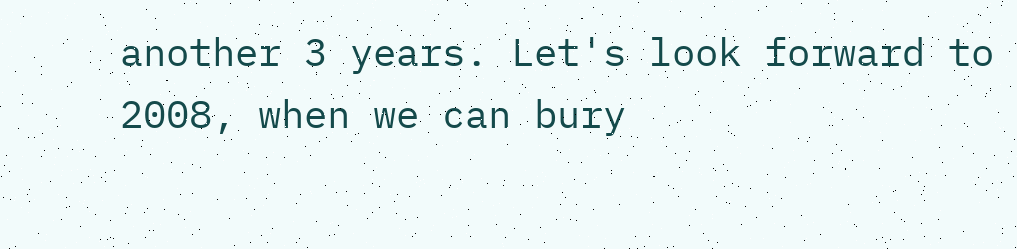another 3 years. Let's look forward to 2008, when we can bury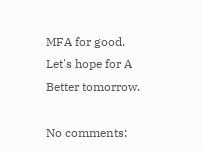MFA for good. Let's hope for A Better tomorrow.

No comments: